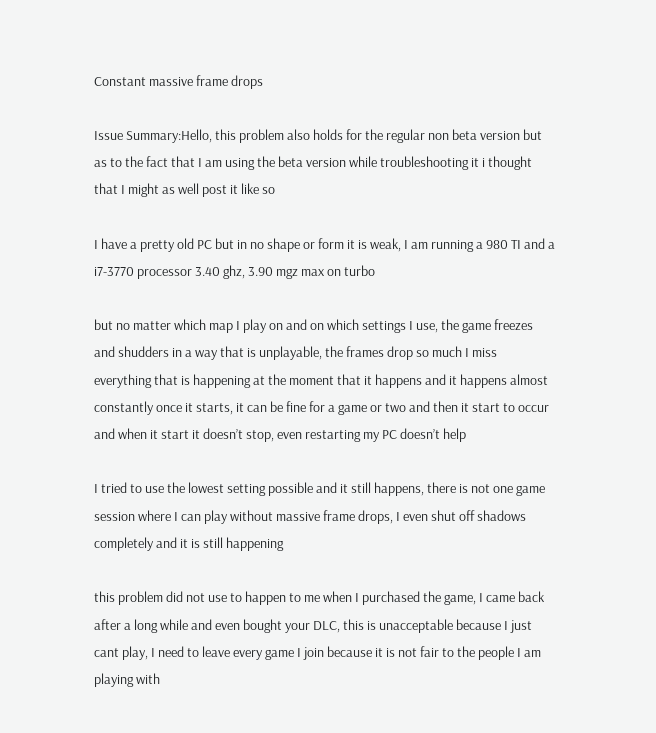Constant massive frame drops

Issue Summary:Hello, this problem also holds for the regular non beta version but as to the fact that I am using the beta version while troubleshooting it i thought that I might as well post it like so

I have a pretty old PC but in no shape or form it is weak, I am running a 980 TI and a i7-3770 processor 3.40 ghz, 3.90 mgz max on turbo

but no matter which map I play on and on which settings I use, the game freezes and shudders in a way that is unplayable, the frames drop so much I miss everything that is happening at the moment that it happens and it happens almost constantly once it starts, it can be fine for a game or two and then it start to occur and when it start it doesn’t stop, even restarting my PC doesn’t help

I tried to use the lowest setting possible and it still happens, there is not one game session where I can play without massive frame drops, I even shut off shadows completely and it is still happening

this problem did not use to happen to me when I purchased the game, I came back after a long while and even bought your DLC, this is unacceptable because I just cant play, I need to leave every game I join because it is not fair to the people I am playing with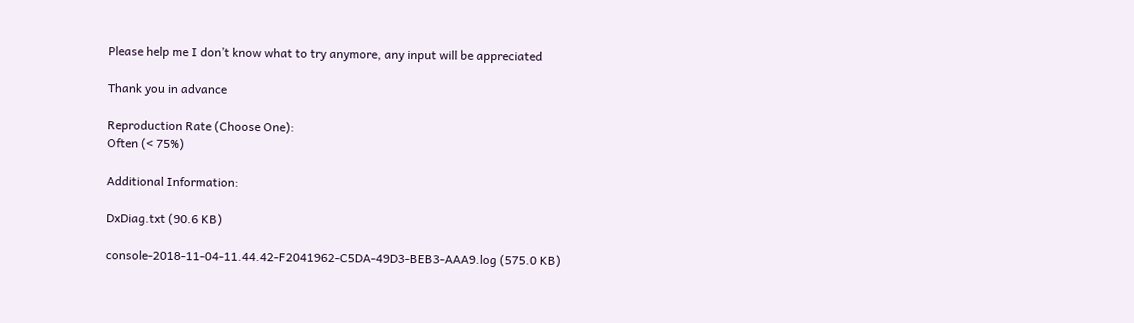Please help me I don’t know what to try anymore, any input will be appreciated

Thank you in advance

Reproduction Rate (Choose One):
Often (< 75%)

Additional Information:

DxDiag.txt (90.6 KB)

console-2018-11-04-11.44.42-F2041962-C5DA-49D3-BEB3-AAA9.log (575.0 KB)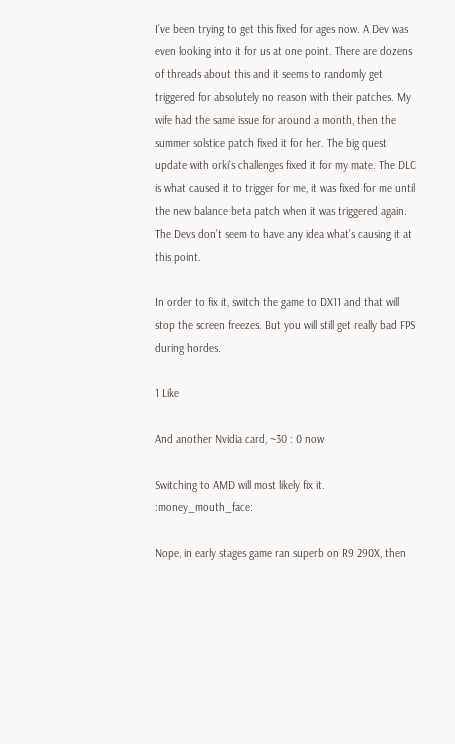I’ve been trying to get this fixed for ages now. A Dev was even looking into it for us at one point. There are dozens of threads about this and it seems to randomly get triggered for absolutely no reason with their patches. My wife had the same issue for around a month, then the summer solstice patch fixed it for her. The big quest update with orki’s challenges fixed it for my mate. The DLC is what caused it to trigger for me, it was fixed for me until the new balance beta patch when it was triggered again. The Devs don’t seem to have any idea what’s causing it at this point.

In order to fix it, switch the game to DX11 and that will stop the screen freezes. But you will still get really bad FPS during hordes.

1 Like

And another Nvidia card, ~30 : 0 now

Switching to AMD will most likely fix it. :money_mouth_face:

Nope, in early stages game ran superb on R9 290X, then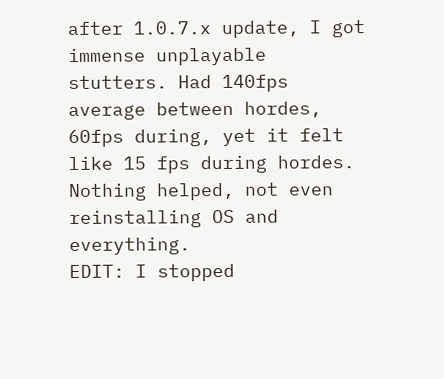after 1.0.7.x update, I got immense unplayable stutters. Had 140fps average between hordes, 60fps during, yet it felt like 15 fps during hordes. Nothing helped, not even reinstalling OS and everything.
EDIT: I stopped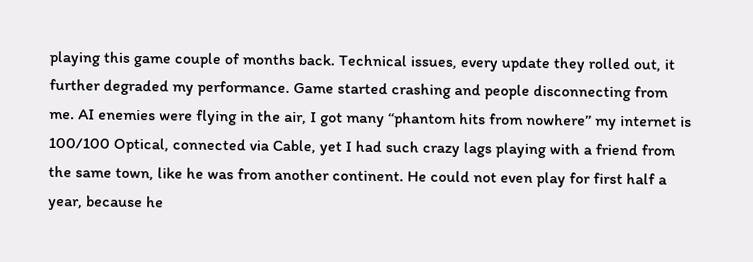playing this game couple of months back. Technical issues, every update they rolled out, it further degraded my performance. Game started crashing and people disconnecting from me. AI enemies were flying in the air, I got many ‘‘phantom hits from nowhere’’ my internet is 100/100 Optical, connected via Cable, yet I had such crazy lags playing with a friend from the same town, like he was from another continent. He could not even play for first half a year, because he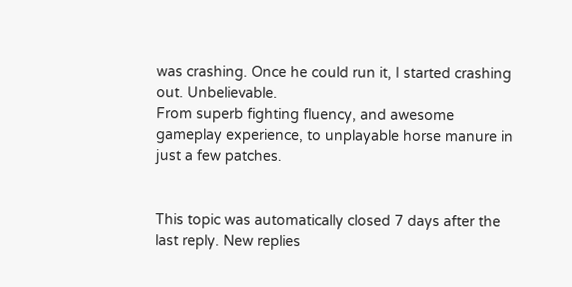was crashing. Once he could run it, I started crashing out. Unbelievable.
From superb fighting fluency, and awesome gameplay experience, to unplayable horse manure in just a few patches.


This topic was automatically closed 7 days after the last reply. New replies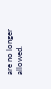are no longer allowed.